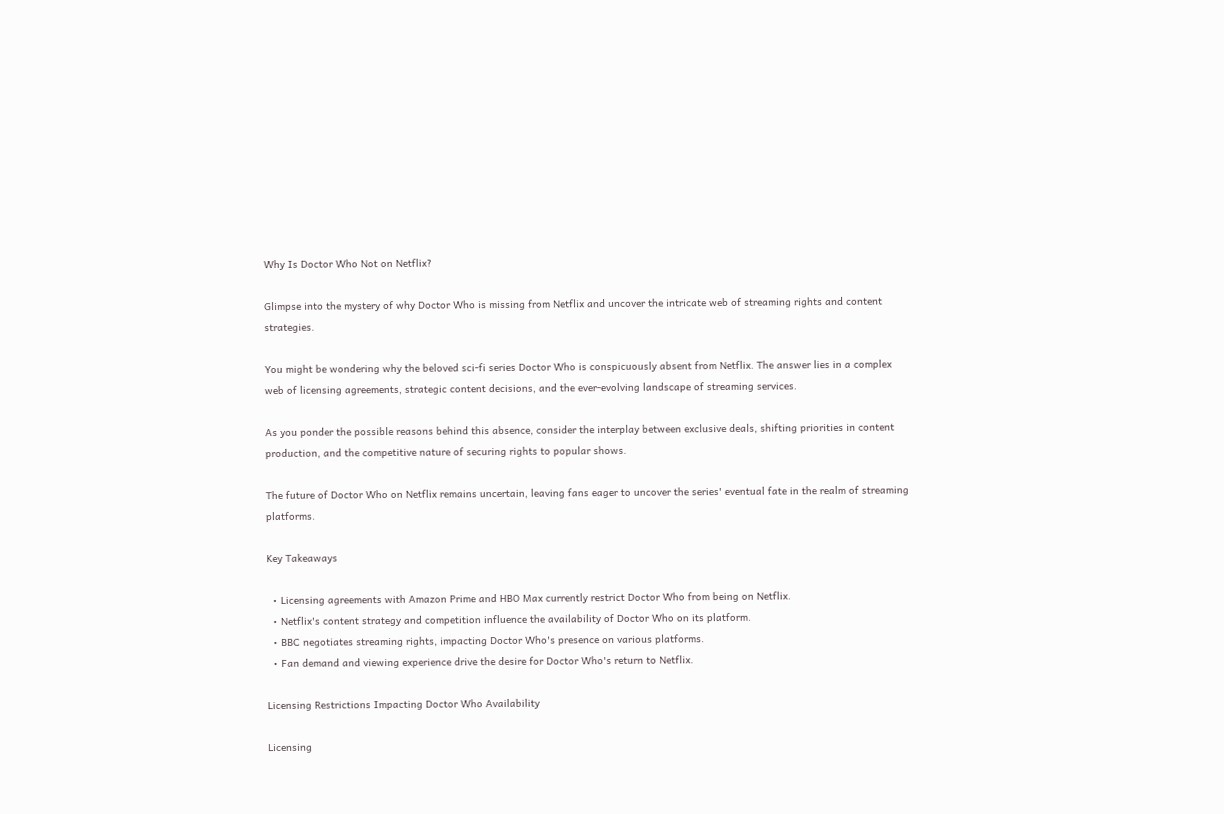Why Is Doctor Who Not on Netflix?

Glimpse into the mystery of why Doctor Who is missing from Netflix and uncover the intricate web of streaming rights and content strategies.

You might be wondering why the beloved sci-fi series Doctor Who is conspicuously absent from Netflix. The answer lies in a complex web of licensing agreements, strategic content decisions, and the ever-evolving landscape of streaming services.

As you ponder the possible reasons behind this absence, consider the interplay between exclusive deals, shifting priorities in content production, and the competitive nature of securing rights to popular shows.

The future of Doctor Who on Netflix remains uncertain, leaving fans eager to uncover the series' eventual fate in the realm of streaming platforms.

Key Takeaways

  • Licensing agreements with Amazon Prime and HBO Max currently restrict Doctor Who from being on Netflix.
  • Netflix's content strategy and competition influence the availability of Doctor Who on its platform.
  • BBC negotiates streaming rights, impacting Doctor Who's presence on various platforms.
  • Fan demand and viewing experience drive the desire for Doctor Who's return to Netflix.

Licensing Restrictions Impacting Doctor Who Availability

Licensing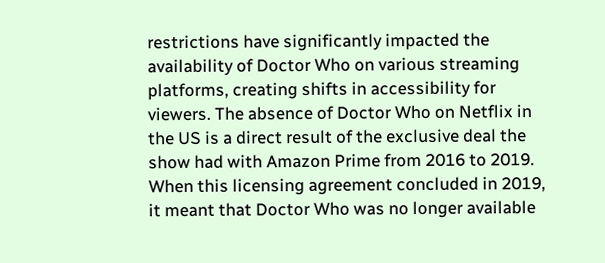restrictions have significantly impacted the availability of Doctor Who on various streaming platforms, creating shifts in accessibility for viewers. The absence of Doctor Who on Netflix in the US is a direct result of the exclusive deal the show had with Amazon Prime from 2016 to 2019. When this licensing agreement concluded in 2019, it meant that Doctor Who was no longer available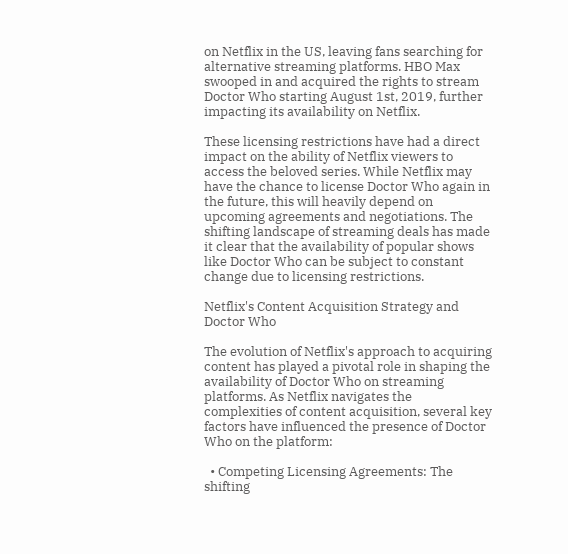on Netflix in the US, leaving fans searching for alternative streaming platforms. HBO Max swooped in and acquired the rights to stream Doctor Who starting August 1st, 2019, further impacting its availability on Netflix.

These licensing restrictions have had a direct impact on the ability of Netflix viewers to access the beloved series. While Netflix may have the chance to license Doctor Who again in the future, this will heavily depend on upcoming agreements and negotiations. The shifting landscape of streaming deals has made it clear that the availability of popular shows like Doctor Who can be subject to constant change due to licensing restrictions.

Netflix's Content Acquisition Strategy and Doctor Who

The evolution of Netflix's approach to acquiring content has played a pivotal role in shaping the availability of Doctor Who on streaming platforms. As Netflix navigates the complexities of content acquisition, several key factors have influenced the presence of Doctor Who on the platform:

  • Competing Licensing Agreements: The shifting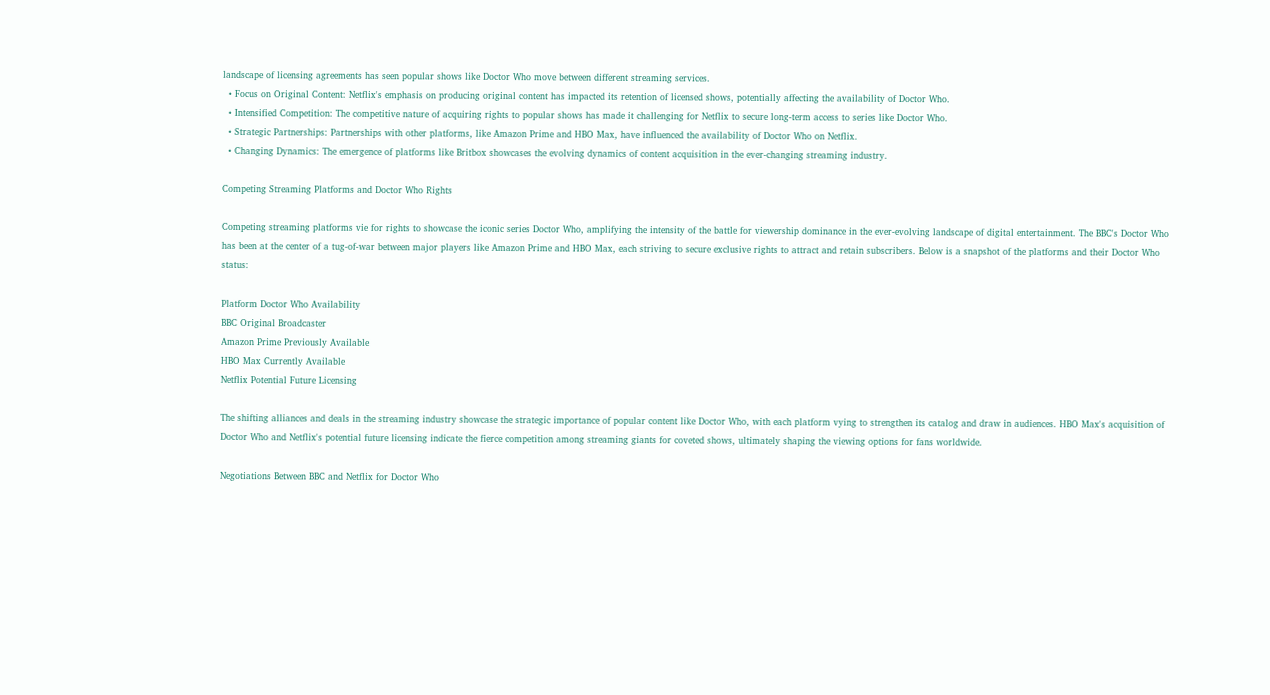landscape of licensing agreements has seen popular shows like Doctor Who move between different streaming services.
  • Focus on Original Content: Netflix's emphasis on producing original content has impacted its retention of licensed shows, potentially affecting the availability of Doctor Who.
  • Intensified Competition: The competitive nature of acquiring rights to popular shows has made it challenging for Netflix to secure long-term access to series like Doctor Who.
  • Strategic Partnerships: Partnerships with other platforms, like Amazon Prime and HBO Max, have influenced the availability of Doctor Who on Netflix.
  • Changing Dynamics: The emergence of platforms like Britbox showcases the evolving dynamics of content acquisition in the ever-changing streaming industry.

Competing Streaming Platforms and Doctor Who Rights

Competing streaming platforms vie for rights to showcase the iconic series Doctor Who, amplifying the intensity of the battle for viewership dominance in the ever-evolving landscape of digital entertainment. The BBC's Doctor Who has been at the center of a tug-of-war between major players like Amazon Prime and HBO Max, each striving to secure exclusive rights to attract and retain subscribers. Below is a snapshot of the platforms and their Doctor Who status:

Platform Doctor Who Availability
BBC Original Broadcaster
Amazon Prime Previously Available
HBO Max Currently Available
Netflix Potential Future Licensing

The shifting alliances and deals in the streaming industry showcase the strategic importance of popular content like Doctor Who, with each platform vying to strengthen its catalog and draw in audiences. HBO Max's acquisition of Doctor Who and Netflix's potential future licensing indicate the fierce competition among streaming giants for coveted shows, ultimately shaping the viewing options for fans worldwide.

Negotiations Between BBC and Netflix for Doctor Who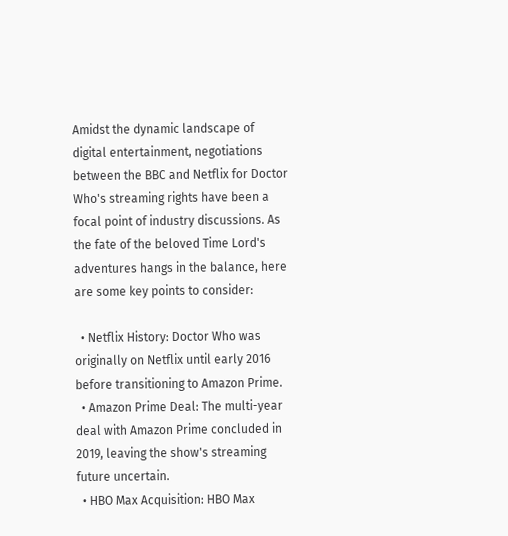Amidst the dynamic landscape of digital entertainment, negotiations between the BBC and Netflix for Doctor Who's streaming rights have been a focal point of industry discussions. As the fate of the beloved Time Lord's adventures hangs in the balance, here are some key points to consider:

  • Netflix History: Doctor Who was originally on Netflix until early 2016 before transitioning to Amazon Prime.
  • Amazon Prime Deal: The multi-year deal with Amazon Prime concluded in 2019, leaving the show's streaming future uncertain.
  • HBO Max Acquisition: HBO Max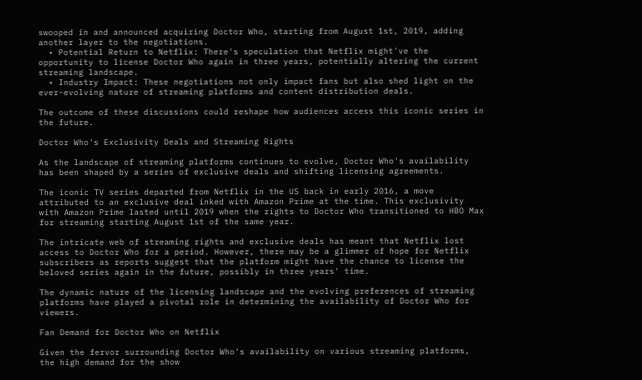swooped in and announced acquiring Doctor Who, starting from August 1st, 2019, adding another layer to the negotiations.
  • Potential Return to Netflix: There's speculation that Netflix might've the opportunity to license Doctor Who again in three years, potentially altering the current streaming landscape.
  • Industry Impact: These negotiations not only impact fans but also shed light on the ever-evolving nature of streaming platforms and content distribution deals.

The outcome of these discussions could reshape how audiences access this iconic series in the future.

Doctor Who's Exclusivity Deals and Streaming Rights

As the landscape of streaming platforms continues to evolve, Doctor Who's availability has been shaped by a series of exclusive deals and shifting licensing agreements.

The iconic TV series departed from Netflix in the US back in early 2016, a move attributed to an exclusive deal inked with Amazon Prime at the time. This exclusivity with Amazon Prime lasted until 2019 when the rights to Doctor Who transitioned to HBO Max for streaming starting August 1st of the same year.

The intricate web of streaming rights and exclusive deals has meant that Netflix lost access to Doctor Who for a period. However, there may be a glimmer of hope for Netflix subscribers as reports suggest that the platform might have the chance to license the beloved series again in the future, possibly in three years' time.

The dynamic nature of the licensing landscape and the evolving preferences of streaming platforms have played a pivotal role in determining the availability of Doctor Who for viewers.

Fan Demand for Doctor Who on Netflix

Given the fervor surrounding Doctor Who's availability on various streaming platforms, the high demand for the show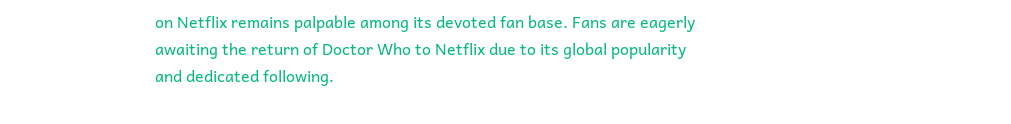on Netflix remains palpable among its devoted fan base. Fans are eagerly awaiting the return of Doctor Who to Netflix due to its global popularity and dedicated following.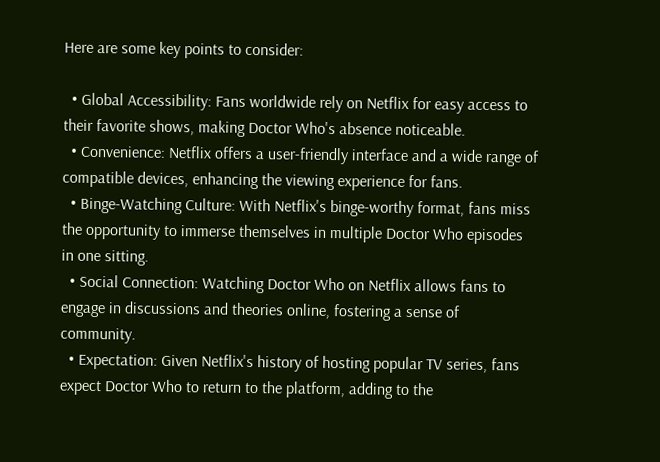Here are some key points to consider:

  • Global Accessibility: Fans worldwide rely on Netflix for easy access to their favorite shows, making Doctor Who's absence noticeable.
  • Convenience: Netflix offers a user-friendly interface and a wide range of compatible devices, enhancing the viewing experience for fans.
  • Binge-Watching Culture: With Netflix's binge-worthy format, fans miss the opportunity to immerse themselves in multiple Doctor Who episodes in one sitting.
  • Social Connection: Watching Doctor Who on Netflix allows fans to engage in discussions and theories online, fostering a sense of community.
  • Expectation: Given Netflix's history of hosting popular TV series, fans expect Doctor Who to return to the platform, adding to the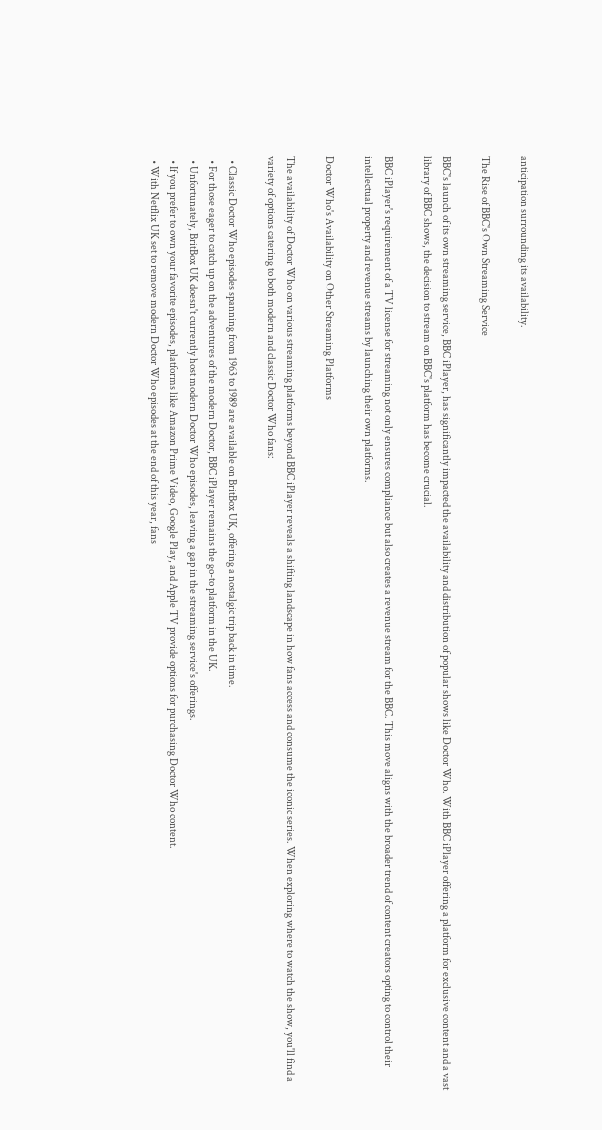anticipation surrounding its availability.

The Rise of BBC's Own Streaming Service

BBC's launch of its own streaming service, BBC iPlayer, has significantly impacted the availability and distribution of popular shows like Doctor Who. With BBC iPlayer offering a platform for exclusive content and a vast library of BBC shows, the decision to stream on BBC's platform has become crucial.

BBC iPlayer's requirement of a TV license for streaming not only ensures compliance but also creates a revenue stream for the BBC. This move aligns with the broader trend of content creators opting to control their intellectual property and revenue streams by launching their own platforms.

Doctor Who's Availability on Other Streaming Platforms

The availability of Doctor Who on various streaming platforms beyond BBC iPlayer reveals a shifting landscape in how fans access and consume the iconic series. When exploring where to watch the show, you'll find a variety of options catering to both modern and classic Doctor Who fans:

  • Classic Doctor Who episodes spanning from 1963 to 1989 are available on BritBox UK, offering a nostalgic trip back in time.
  • For those eager to catch up on the adventures of the modern Doctor, BBC iPlayer remains the go-to platform in the UK.
  • Unfortunately, BritBox UK doesn't currently host modern Doctor Who episodes, leaving a gap in the streaming service's offerings.
  • If you prefer to own your favorite episodes, platforms like Amazon Prime Video, Google Play, and Apple TV provide options for purchasing Doctor Who content.
  • With Netflix UK set to remove modern Doctor Who episodes at the end of this year, fans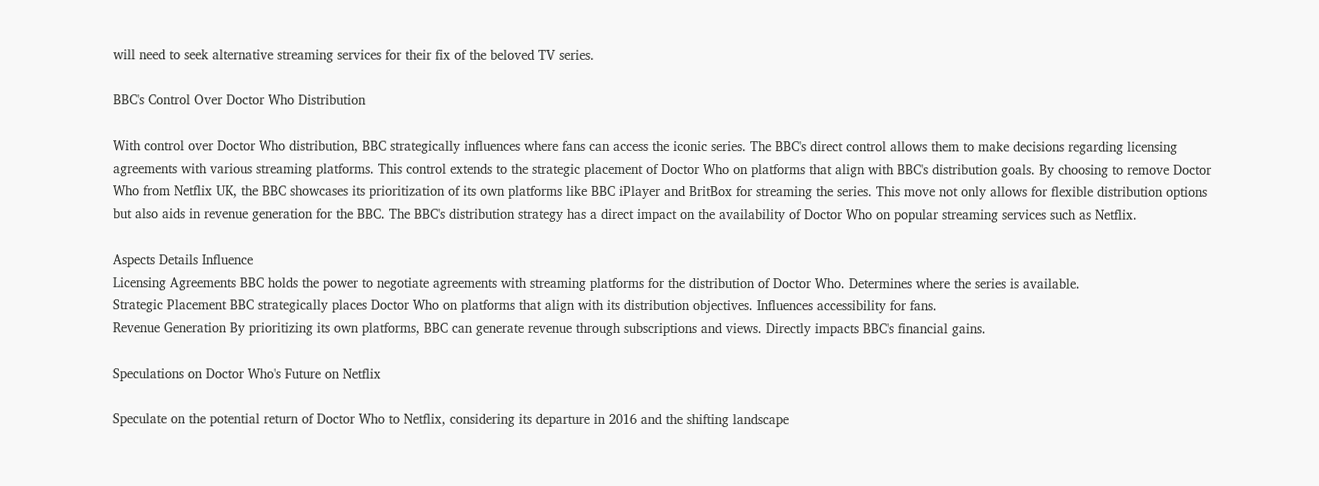will need to seek alternative streaming services for their fix of the beloved TV series.

BBC's Control Over Doctor Who Distribution

With control over Doctor Who distribution, BBC strategically influences where fans can access the iconic series. The BBC's direct control allows them to make decisions regarding licensing agreements with various streaming platforms. This control extends to the strategic placement of Doctor Who on platforms that align with BBC's distribution goals. By choosing to remove Doctor Who from Netflix UK, the BBC showcases its prioritization of its own platforms like BBC iPlayer and BritBox for streaming the series. This move not only allows for flexible distribution options but also aids in revenue generation for the BBC. The BBC's distribution strategy has a direct impact on the availability of Doctor Who on popular streaming services such as Netflix.

Aspects Details Influence
Licensing Agreements BBC holds the power to negotiate agreements with streaming platforms for the distribution of Doctor Who. Determines where the series is available.
Strategic Placement BBC strategically places Doctor Who on platforms that align with its distribution objectives. Influences accessibility for fans.
Revenue Generation By prioritizing its own platforms, BBC can generate revenue through subscriptions and views. Directly impacts BBC's financial gains.

Speculations on Doctor Who's Future on Netflix

Speculate on the potential return of Doctor Who to Netflix, considering its departure in 2016 and the shifting landscape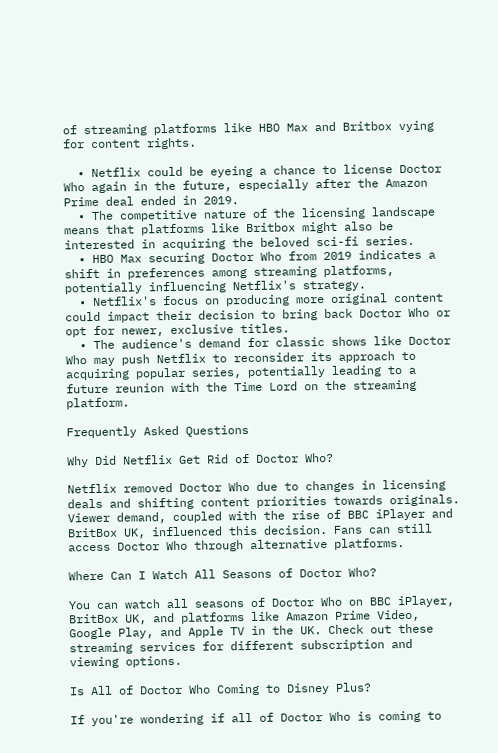of streaming platforms like HBO Max and Britbox vying for content rights.

  • Netflix could be eyeing a chance to license Doctor Who again in the future, especially after the Amazon Prime deal ended in 2019.
  • The competitive nature of the licensing landscape means that platforms like Britbox might also be interested in acquiring the beloved sci-fi series.
  • HBO Max securing Doctor Who from 2019 indicates a shift in preferences among streaming platforms, potentially influencing Netflix's strategy.
  • Netflix's focus on producing more original content could impact their decision to bring back Doctor Who or opt for newer, exclusive titles.
  • The audience's demand for classic shows like Doctor Who may push Netflix to reconsider its approach to acquiring popular series, potentially leading to a future reunion with the Time Lord on the streaming platform.

Frequently Asked Questions

Why Did Netflix Get Rid of Doctor Who?

Netflix removed Doctor Who due to changes in licensing deals and shifting content priorities towards originals. Viewer demand, coupled with the rise of BBC iPlayer and BritBox UK, influenced this decision. Fans can still access Doctor Who through alternative platforms.

Where Can I Watch All Seasons of Doctor Who?

You can watch all seasons of Doctor Who on BBC iPlayer, BritBox UK, and platforms like Amazon Prime Video, Google Play, and Apple TV in the UK. Check out these streaming services for different subscription and viewing options.

Is All of Doctor Who Coming to Disney Plus?

If you're wondering if all of Doctor Who is coming to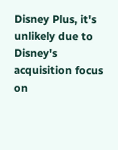Disney Plus, it's unlikely due to Disney's acquisition focus on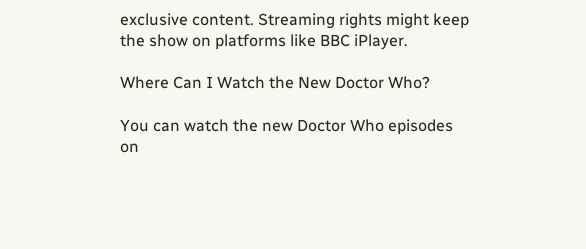exclusive content. Streaming rights might keep the show on platforms like BBC iPlayer.

Where Can I Watch the New Doctor Who?

You can watch the new Doctor Who episodes on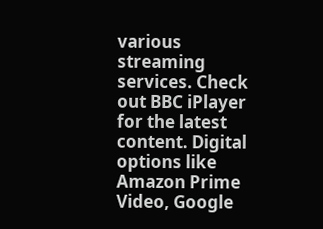various streaming services. Check out BBC iPlayer for the latest content. Digital options like Amazon Prime Video, Google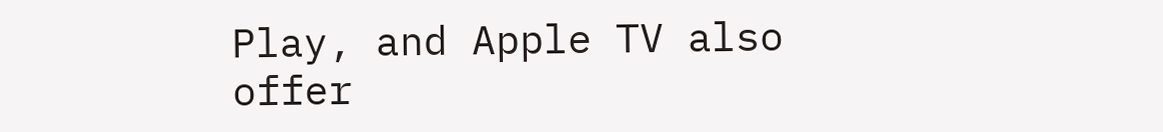Play, and Apple TV also offer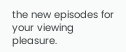the new episodes for your viewing pleasure.